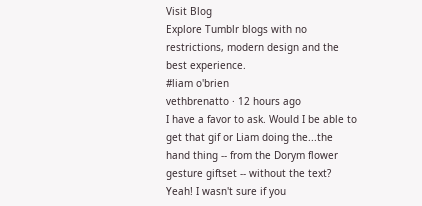Visit Blog
Explore Tumblr blogs with no restrictions, modern design and the best experience.
#liam o'brien
vethbrenatto · 12 hours ago
I have a favor to ask. Would I be able to get that gif or Liam doing the...the hand thing -- from the Dorym flower gesture giftset -- without the text?
Yeah! I wasn't sure if you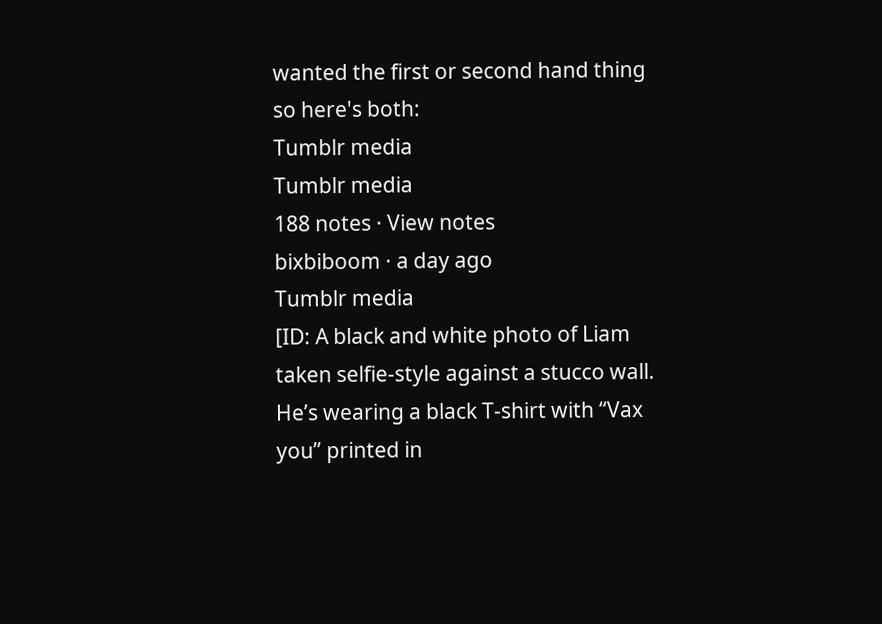wanted the first or second hand thing so here's both:
Tumblr media
Tumblr media
188 notes · View notes
bixbiboom · a day ago
Tumblr media
[ID: A black and white photo of Liam taken selfie-style against a stucco wall. He’s wearing a black T-shirt with “Vax you” printed in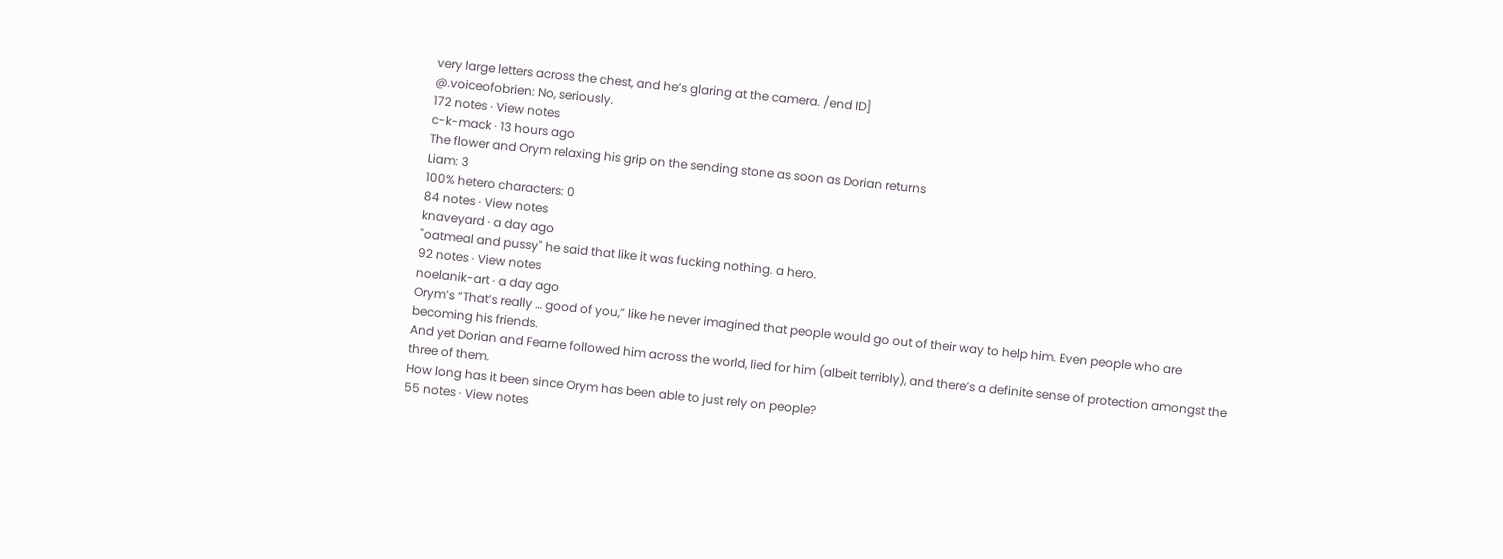very large letters across the chest, and he’s glaring at the camera. /end ID]
@.voiceofobrien: No, seriously.
172 notes · View notes
c-k-mack · 13 hours ago
The flower and Orym relaxing his grip on the sending stone as soon as Dorian returns
Liam: 3
100% hetero characters: 0
84 notes · View notes
knaveyard · a day ago
"oatmeal and pussy" he said that like it was fucking nothing. a hero.
92 notes · View notes
noelanik-art · a day ago
Orym’s “That’s really … good of you,” like he never imagined that people would go out of their way to help him. Even people who are becoming his friends.
And yet Dorian and Fearne followed him across the world, lied for him (albeit terribly), and there’s a definite sense of protection amongst the three of them.
How long has it been since Orym has been able to just rely on people?
55 notes · View notes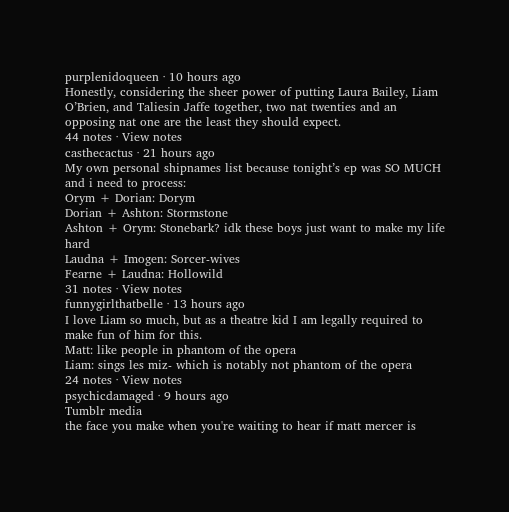purplenidoqueen · 10 hours ago
Honestly, considering the sheer power of putting Laura Bailey, Liam O’Brien, and Taliesin Jaffe together, two nat twenties and an opposing nat one are the least they should expect.
44 notes · View notes
casthecactus · 21 hours ago
My own personal shipnames list because tonight’s ep was SO MUCH and i need to process:
Orym + Dorian: Dorym
Dorian + Ashton: Stormstone
Ashton + Orym: Stonebark? idk these boys just want to make my life hard
Laudna + Imogen: Sorcer-wives
Fearne + Laudna: Hollowild
31 notes · View notes
funnygirlthatbelle · 13 hours ago
I love Liam so much, but as a theatre kid I am legally required to make fun of him for this.
Matt: like people in phantom of the opera
Liam: sings les miz- which is notably not phantom of the opera
24 notes · View notes
psychicdamaged · 9 hours ago
Tumblr media
the face you make when you're waiting to hear if matt mercer is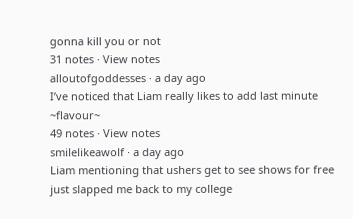gonna kill you or not
31 notes · View notes
alloutofgoddesses · a day ago
I’ve noticed that Liam really likes to add last minute ~flavour~
49 notes · View notes
smilelikeawolf · a day ago
Liam mentioning that ushers get to see shows for free just slapped me back to my college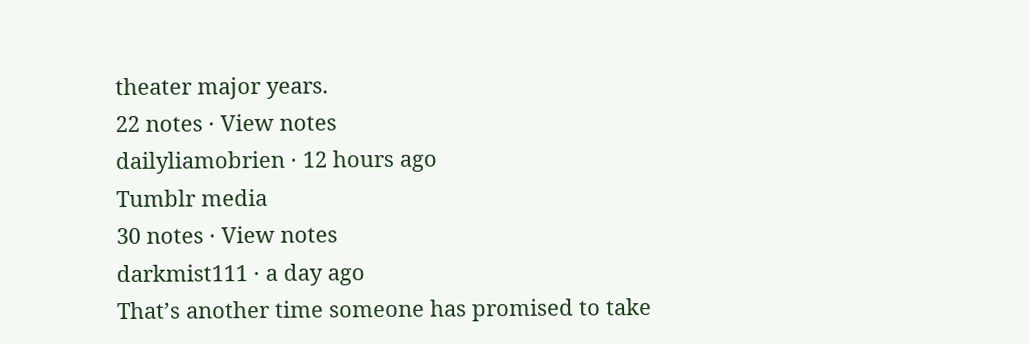theater major years.
22 notes · View notes
dailyliamobrien · 12 hours ago
Tumblr media
30 notes · View notes
darkmist111 · a day ago
That’s another time someone has promised to take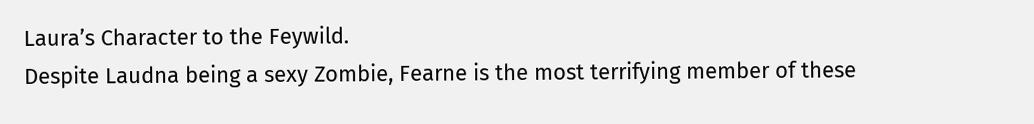Laura’s Character to the Feywild.
Despite Laudna being a sexy Zombie, Fearne is the most terrifying member of these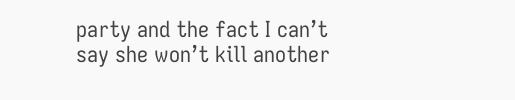party and the fact I can’t say she won’t kill another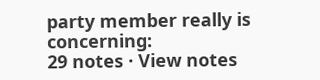party member really is concerning:
29 notes · View notes